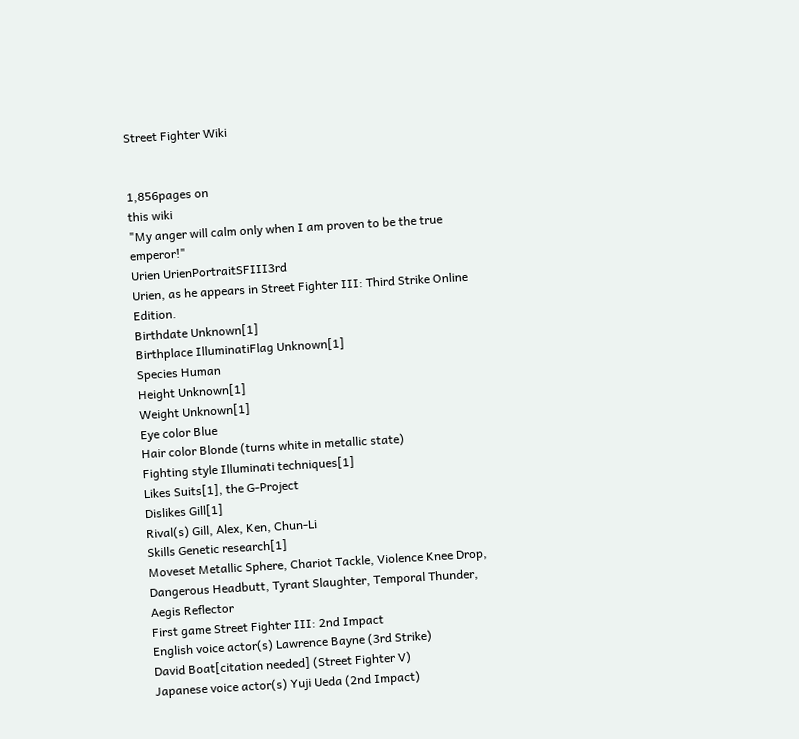Street Fighter Wiki


1,856pages on
this wiki
"My anger will calm only when I am proven to be the true emperor!"
Urien UrienPortraitSFIII3rd
Urien, as he appears in Street Fighter III: Third Strike Online Edition.
Birthdate Unknown[1]
Birthplace IlluminatiFlag Unknown[1]
Species Human
Height Unknown[1]
Weight Unknown[1]
Eye color Blue
Hair color Blonde (turns white in metallic state)
Fighting style Illuminati techniques[1]
Likes Suits[1], the G-Project
Dislikes Gill[1]
Rival(s) Gill, Alex, Ken, Chun-Li
Skills Genetic research[1]
Moveset Metallic Sphere, Chariot Tackle, Violence Knee Drop, Dangerous Headbutt, Tyrant Slaughter, Temporal Thunder, Aegis Reflector
First game Street Fighter III: 2nd Impact
English voice actor(s) Lawrence Bayne (3rd Strike)
David Boat[citation needed] (Street Fighter V)
Japanese voice actor(s) Yuji Ueda (2nd Impact)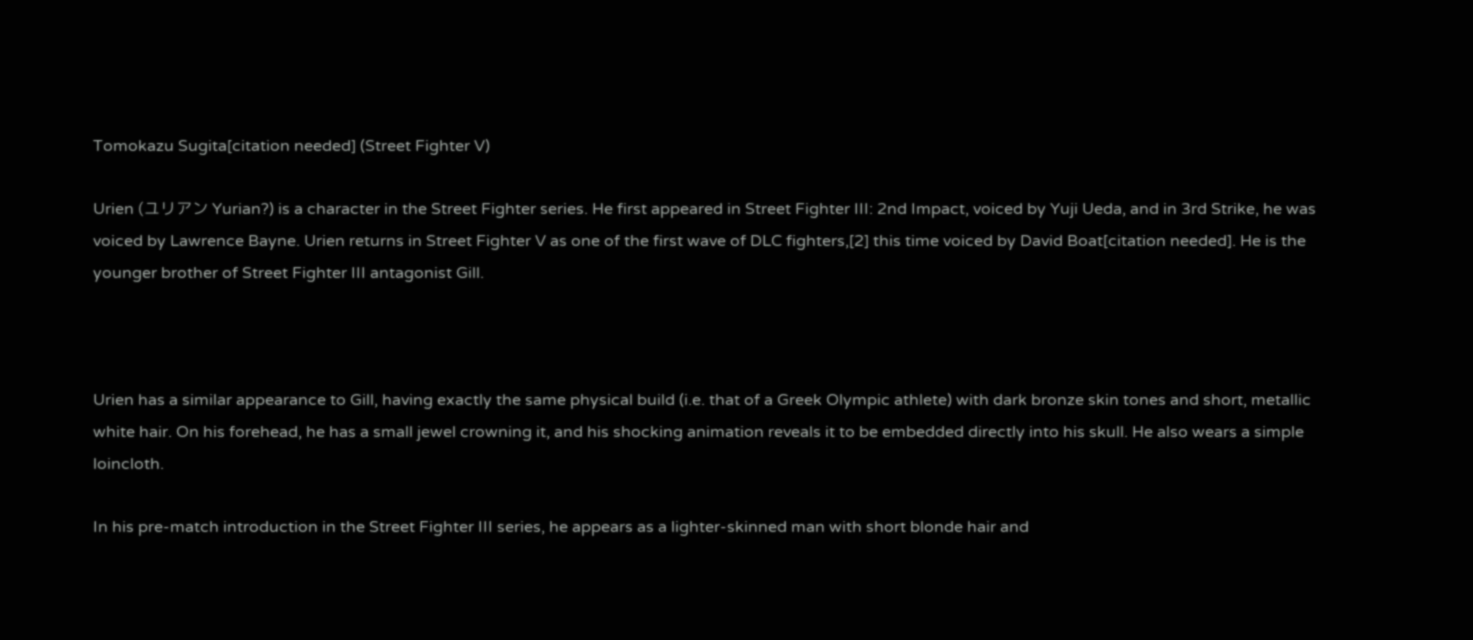Tomokazu Sugita[citation needed] (Street Fighter V)

Urien (ユリアン Yurian?) is a character in the Street Fighter series. He first appeared in Street Fighter III: 2nd Impact, voiced by Yuji Ueda, and in 3rd Strike, he was voiced by Lawrence Bayne. Urien returns in Street Fighter V as one of the first wave of DLC fighters,[2] this time voiced by David Boat[citation needed]. He is the younger brother of Street Fighter III antagonist Gill.



Urien has a similar appearance to Gill, having exactly the same physical build (i.e. that of a Greek Olympic athlete) with dark bronze skin tones and short, metallic white hair. On his forehead, he has a small jewel crowning it, and his shocking animation reveals it to be embedded directly into his skull. He also wears a simple loincloth.

In his pre-match introduction in the Street Fighter III series, he appears as a lighter-skinned man with short blonde hair and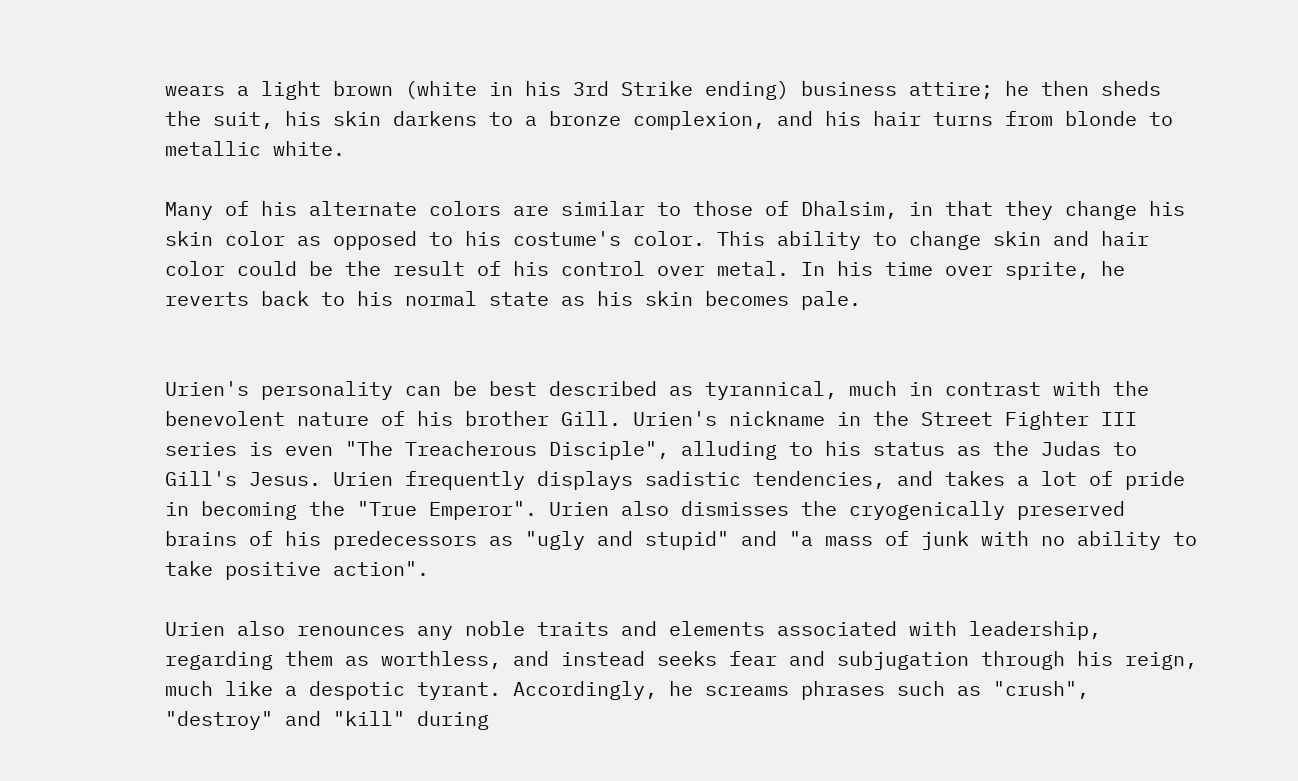wears a light brown (white in his 3rd Strike ending) business attire; he then sheds the suit, his skin darkens to a bronze complexion, and his hair turns from blonde to metallic white.

Many of his alternate colors are similar to those of Dhalsim, in that they change his skin color as opposed to his costume's color. This ability to change skin and hair color could be the result of his control over metal. In his time over sprite, he reverts back to his normal state as his skin becomes pale.


Urien's personality can be best described as tyrannical, much in contrast with the benevolent nature of his brother Gill. Urien's nickname in the Street Fighter III series is even "The Treacherous Disciple", alluding to his status as the Judas to Gill's Jesus. Urien frequently displays sadistic tendencies, and takes a lot of pride in becoming the "True Emperor". Urien also dismisses the cryogenically preserved brains of his predecessors as "ugly and stupid" and "a mass of junk with no ability to take positive action".

Urien also renounces any noble traits and elements associated with leadership, regarding them as worthless, and instead seeks fear and subjugation through his reign, much like a despotic tyrant. Accordingly, he screams phrases such as "crush", "destroy" and "kill" during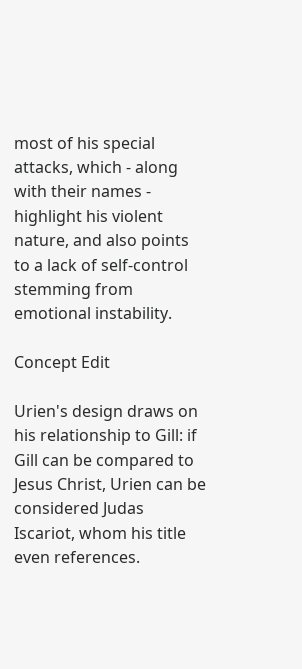most of his special attacks, which - along with their names - highlight his violent nature, and also points to a lack of self-control stemming from emotional instability.

Concept Edit

Urien's design draws on his relationship to Gill: if Gill can be compared to Jesus Christ, Urien can be considered Judas Iscariot, whom his title even references.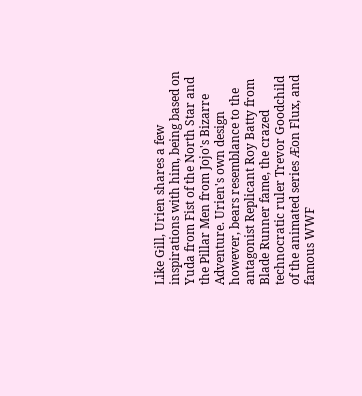Like Gill, Urien shares a few inspirations with him, being based on Yuda from Fist of the North Star and the Pillar Men from Jojo's Bizarre Adventure. Urien's own design however, bears resemblance to the antagonist Replicant Roy Batty from Blade Runner fame, the crazed technocratic ruler Trevor Goodchild of the animated series Æon Flux, and famous WWF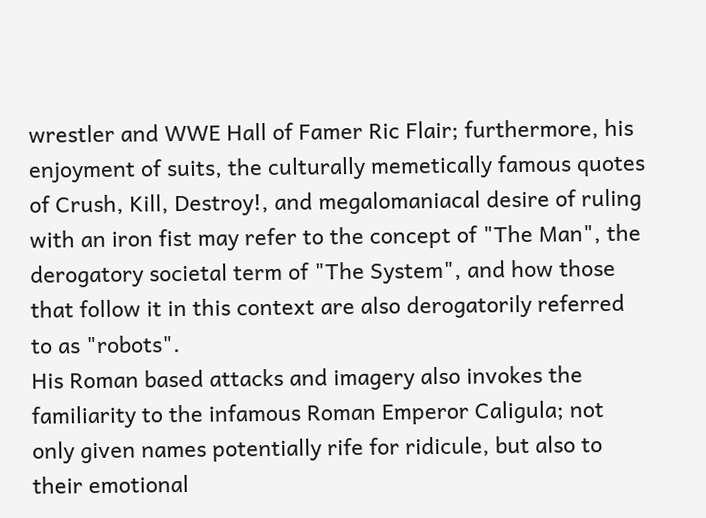wrestler and WWE Hall of Famer Ric Flair; furthermore, his enjoyment of suits, the culturally memetically famous quotes of Crush, Kill, Destroy!, and megalomaniacal desire of ruling with an iron fist may refer to the concept of "The Man", the derogatory societal term of "The System", and how those that follow it in this context are also derogatorily referred to as "robots".
His Roman based attacks and imagery also invokes the familiarity to the infamous Roman Emperor Caligula; not only given names potentially rife for ridicule, but also to their emotional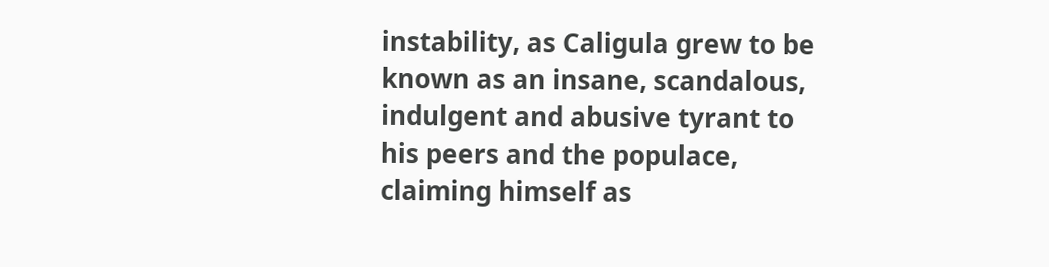instability, as Caligula grew to be known as an insane, scandalous, indulgent and abusive tyrant to his peers and the populace, claiming himself as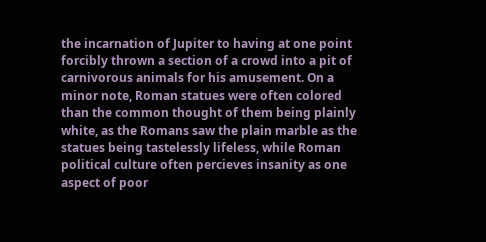the incarnation of Jupiter to having at one point forcibly thrown a section of a crowd into a pit of carnivorous animals for his amusement. On a minor note, Roman statues were often colored than the common thought of them being plainly white, as the Romans saw the plain marble as the statues being tastelessly lifeless, while Roman political culture often percieves insanity as one aspect of poor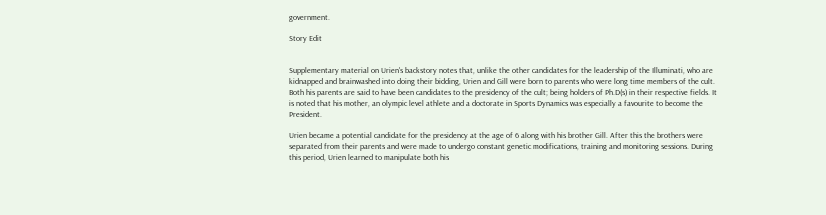government.

Story Edit


Supplementary material on Urien's backstory notes that, unlike the other candidates for the leadership of the Illuminati, who are kidnapped and brainwashed into doing their bidding, Urien and Gill were born to parents who were long time members of the cult. Both his parents are said to have been candidates to the presidency of the cult; being holders of Ph.D(s) in their respective fields. It is noted that his mother, an olympic level athlete and a doctorate in Sports Dynamics was especially a favourite to become the President.

Urien became a potential candidate for the presidency at the age of 6 along with his brother Gill. After this the brothers were separated from their parents and were made to undergo constant genetic modifications, training and monitoring sessions. During this period, Urien learned to manipulate both his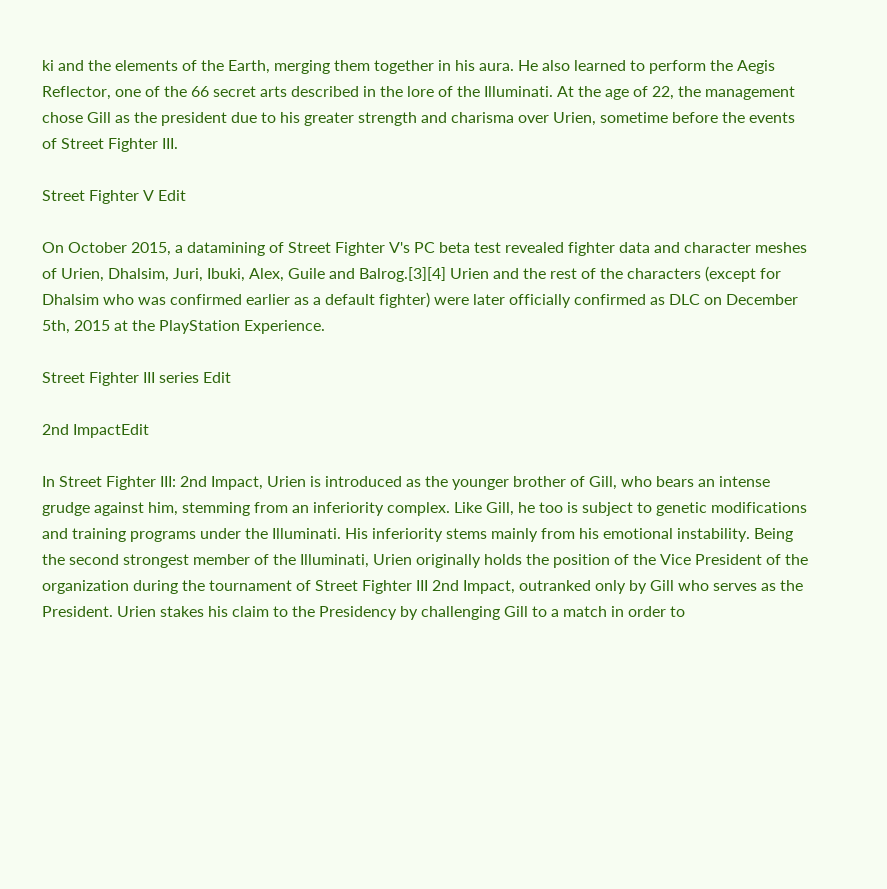ki and the elements of the Earth, merging them together in his aura. He also learned to perform the Aegis Reflector, one of the 66 secret arts described in the lore of the Illuminati. At the age of 22, the management chose Gill as the president due to his greater strength and charisma over Urien, sometime before the events of Street Fighter III.

Street Fighter V Edit

On October 2015, a datamining of Street Fighter V's PC beta test revealed fighter data and character meshes of Urien, Dhalsim, Juri, Ibuki, Alex, Guile and Balrog.[3][4] Urien and the rest of the characters (except for Dhalsim who was confirmed earlier as a default fighter) were later officially confirmed as DLC on December 5th, 2015 at the PlayStation Experience.

Street Fighter III series Edit

2nd ImpactEdit

In Street Fighter III: 2nd Impact, Urien is introduced as the younger brother of Gill, who bears an intense grudge against him, stemming from an inferiority complex. Like Gill, he too is subject to genetic modifications and training programs under the Illuminati. His inferiority stems mainly from his emotional instability. Being the second strongest member of the Illuminati, Urien originally holds the position of the Vice President of the organization during the tournament of Street Fighter III 2nd Impact, outranked only by Gill who serves as the President. Urien stakes his claim to the Presidency by challenging Gill to a match in order to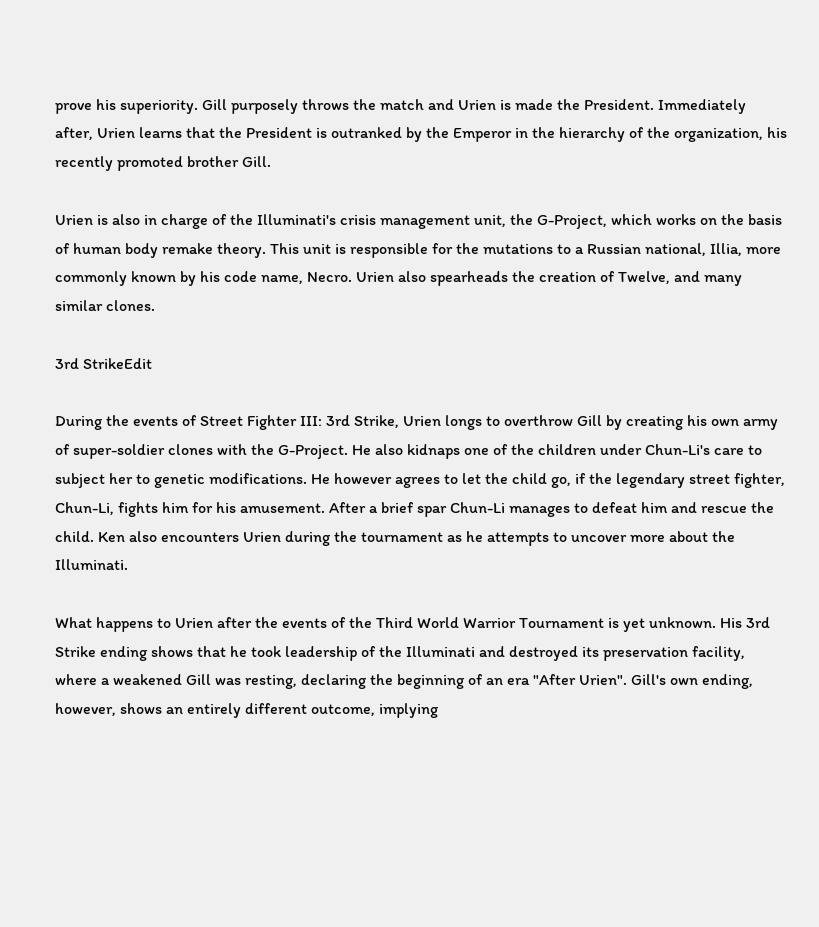prove his superiority. Gill purposely throws the match and Urien is made the President. Immediately after, Urien learns that the President is outranked by the Emperor in the hierarchy of the organization, his recently promoted brother Gill.

Urien is also in charge of the Illuminati's crisis management unit, the G-Project, which works on the basis of human body remake theory. This unit is responsible for the mutations to a Russian national, Illia, more commonly known by his code name, Necro. Urien also spearheads the creation of Twelve, and many similar clones.

3rd StrikeEdit

During the events of Street Fighter III: 3rd Strike, Urien longs to overthrow Gill by creating his own army of super-soldier clones with the G-Project. He also kidnaps one of the children under Chun-Li's care to subject her to genetic modifications. He however agrees to let the child go, if the legendary street fighter, Chun-Li, fights him for his amusement. After a brief spar Chun-Li manages to defeat him and rescue the child. Ken also encounters Urien during the tournament as he attempts to uncover more about the Illuminati.

What happens to Urien after the events of the Third World Warrior Tournament is yet unknown. His 3rd Strike ending shows that he took leadership of the Illuminati and destroyed its preservation facility, where a weakened Gill was resting, declaring the beginning of an era "After Urien". Gill's own ending, however, shows an entirely different outcome, implying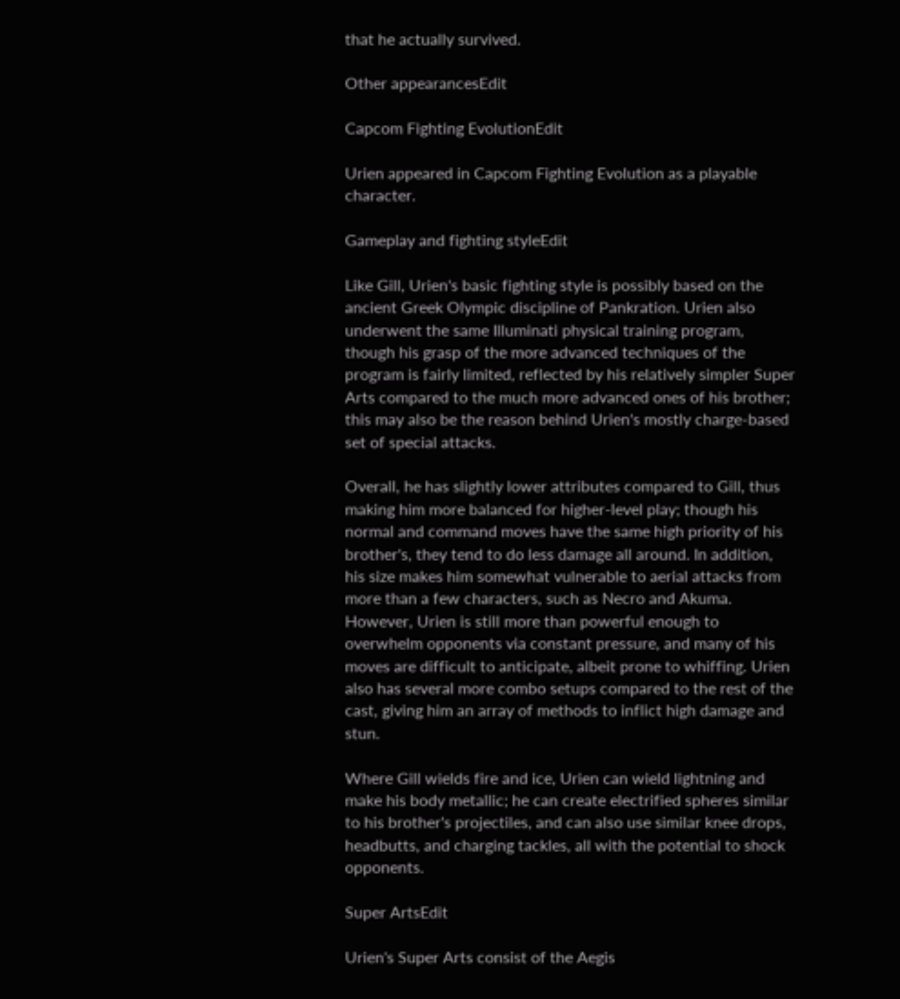that he actually survived.

Other appearancesEdit

Capcom Fighting EvolutionEdit

Urien appeared in Capcom Fighting Evolution as a playable character.

Gameplay and fighting styleEdit

Like Gill, Urien's basic fighting style is possibly based on the ancient Greek Olympic discipline of Pankration. Urien also underwent the same Illuminati physical training program, though his grasp of the more advanced techniques of the program is fairly limited, reflected by his relatively simpler Super Arts compared to the much more advanced ones of his brother; this may also be the reason behind Urien's mostly charge-based set of special attacks.

Overall, he has slightly lower attributes compared to Gill, thus making him more balanced for higher-level play; though his normal and command moves have the same high priority of his brother's, they tend to do less damage all around. In addition, his size makes him somewhat vulnerable to aerial attacks from more than a few characters, such as Necro and Akuma. However, Urien is still more than powerful enough to overwhelm opponents via constant pressure, and many of his moves are difficult to anticipate, albeit prone to whiffing. Urien also has several more combo setups compared to the rest of the cast, giving him an array of methods to inflict high damage and stun.

Where Gill wields fire and ice, Urien can wield lightning and make his body metallic; he can create electrified spheres similar to his brother's projectiles, and can also use similar knee drops, headbutts, and charging tackles, all with the potential to shock opponents.

Super ArtsEdit

Urien's Super Arts consist of the Aegis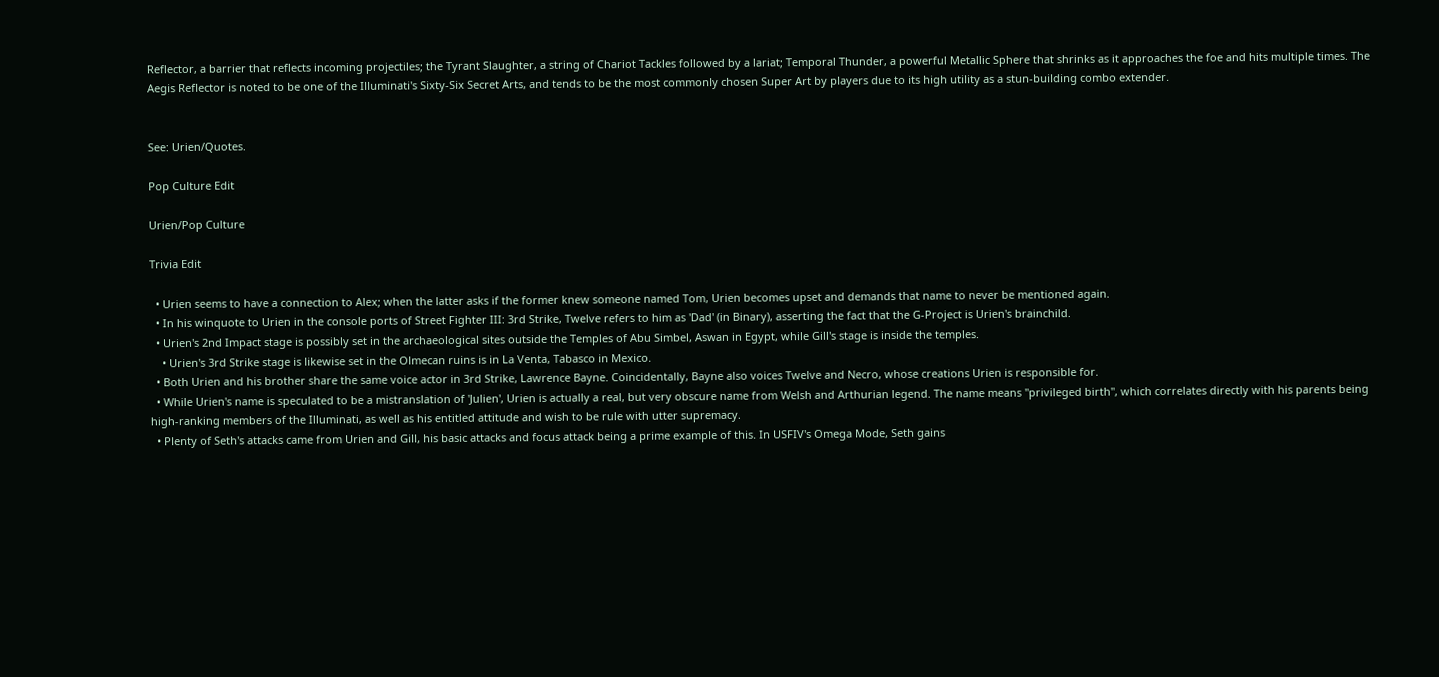Reflector, a barrier that reflects incoming projectiles; the Tyrant Slaughter, a string of Chariot Tackles followed by a lariat; Temporal Thunder, a powerful Metallic Sphere that shrinks as it approaches the foe and hits multiple times. The Aegis Reflector is noted to be one of the Illuminati's Sixty-Six Secret Arts, and tends to be the most commonly chosen Super Art by players due to its high utility as a stun-building combo extender.


See: Urien/Quotes.

Pop Culture Edit

Urien/Pop Culture

Trivia Edit

  • Urien seems to have a connection to Alex; when the latter asks if the former knew someone named Tom, Urien becomes upset and demands that name to never be mentioned again.
  • In his winquote to Urien in the console ports of Street Fighter III: 3rd Strike, Twelve refers to him as 'Dad' (in Binary), asserting the fact that the G-Project is Urien's brainchild.
  • Urien's 2nd Impact stage is possibly set in the archaeological sites outside the Temples of Abu Simbel, Aswan in Egypt, while Gill's stage is inside the temples.
    • Urien's 3rd Strike stage is likewise set in the Olmecan ruins is in La Venta, Tabasco in Mexico.
  • Both Urien and his brother share the same voice actor in 3rd Strike, Lawrence Bayne. Coincidentally, Bayne also voices Twelve and Necro, whose creations Urien is responsible for.
  • While Urien's name is speculated to be a mistranslation of 'Julien', Urien is actually a real, but very obscure name from Welsh and Arthurian legend. The name means "privileged birth", which correlates directly with his parents being high-ranking members of the Illuminati, as well as his entitled attitude and wish to be rule with utter supremacy.
  • Plenty of Seth's attacks came from Urien and Gill, his basic attacks and focus attack being a prime example of this. In USFIV's Omega Mode, Seth gains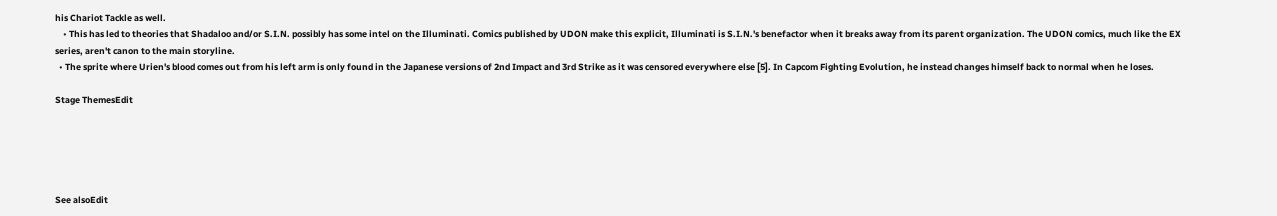his Chariot Tackle as well.
    • This has led to theories that Shadaloo and/or S.I.N. possibly has some intel on the Illuminati. Comics published by UDON make this explicit, Illuminati is S.I.N.'s benefactor when it breaks away from its parent organization. The UDON comics, much like the EX series, aren't canon to the main storyline.
  • The sprite where Urien's blood comes out from his left arm is only found in the Japanese versions of 2nd Impact and 3rd Strike as it was censored everywhere else [5]. In Capcom Fighting Evolution, he instead changes himself back to normal when he loses.

Stage ThemesEdit





See alsoEdit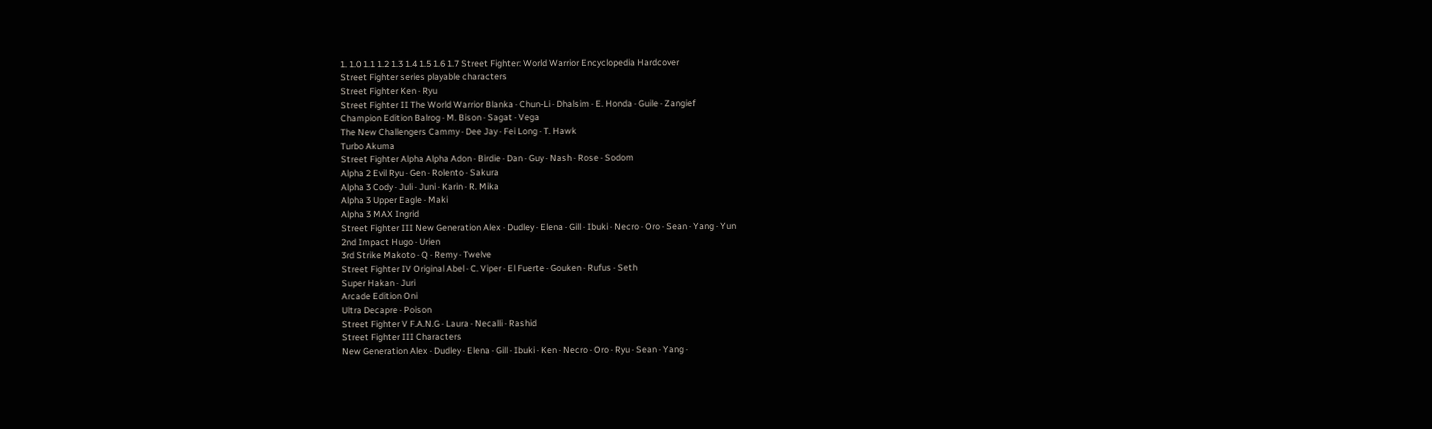1. 1.0 1.1 1.2 1.3 1.4 1.5 1.6 1.7 Street Fighter: World Warrior Encyclopedia Hardcover
Street Fighter series playable characters
Street Fighter Ken · Ryu
Street Fighter II The World Warrior Blanka · Chun-Li · Dhalsim · E. Honda · Guile · Zangief
Champion Edition Balrog · M. Bison · Sagat · Vega
The New Challengers Cammy · Dee Jay · Fei Long · T. Hawk
Turbo Akuma
Street Fighter Alpha Alpha Adon · Birdie · Dan · Guy · Nash · Rose · Sodom
Alpha 2 Evil Ryu · Gen · Rolento · Sakura
Alpha 3 Cody · Juli · Juni · Karin · R. Mika
Alpha 3 Upper Eagle · Maki
Alpha 3 MAX Ingrid
Street Fighter III New Generation Alex · Dudley · Elena · Gill · Ibuki · Necro · Oro · Sean · Yang · Yun
2nd Impact Hugo · Urien
3rd Strike Makoto · Q · Remy · Twelve
Street Fighter IV Original Abel · C. Viper · El Fuerte · Gouken · Rufus · Seth
Super Hakan · Juri
Arcade Edition Oni
Ultra Decapre · Poison
Street Fighter V F.A.N.G · Laura · Necalli · Rashid
Street Fighter III Characters
New Generation Alex · Dudley · Elena · Gill · Ibuki · Ken · Necro · Oro · Ryu · Sean · Yang ·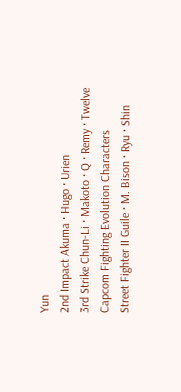Yun
2nd Impact Akuma · Hugo · Urien
3rd Strike Chun-Li · Makoto · Q · Remy · Twelve
Capcom Fighting Evolution Characters
Street Fighter II Guile · M. Bison · Ryu · Shin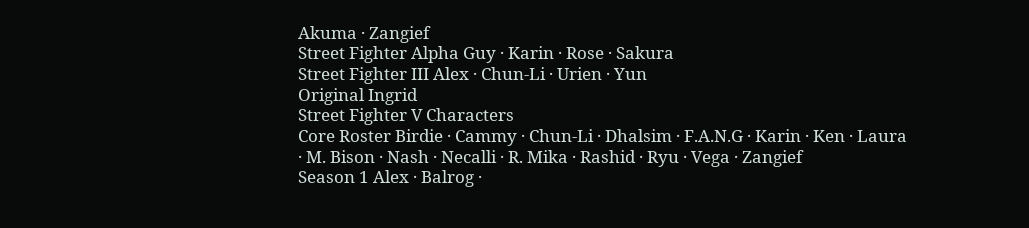Akuma · Zangief
Street Fighter Alpha Guy · Karin · Rose · Sakura
Street Fighter III Alex · Chun-Li · Urien · Yun
Original Ingrid
Street Fighter V Characters
Core Roster Birdie · Cammy · Chun-Li · Dhalsim · F.A.N.G · Karin · Ken · Laura · M. Bison · Nash · Necalli · R. Mika · Rashid · Ryu · Vega · Zangief
Season 1 Alex · Balrog ·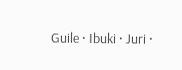Guile · Ibuki · Juri ·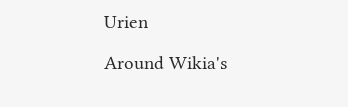Urien

Around Wikia's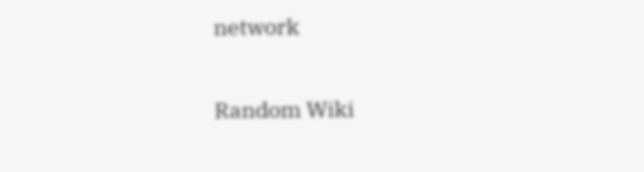network

Random Wiki